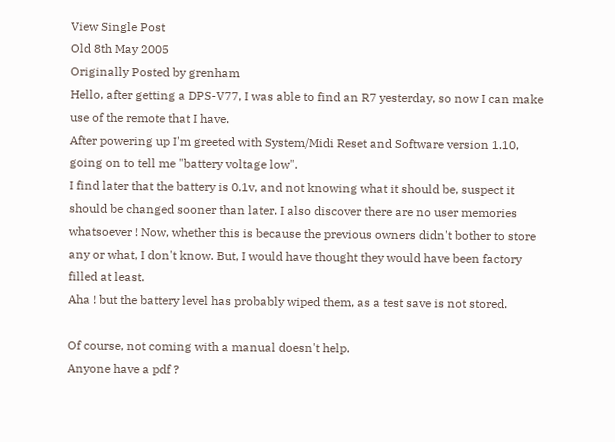View Single Post
Old 8th May 2005
Originally Posted by grenham
Hello, after getting a DPS-V77, I was able to find an R7 yesterday, so now I can make use of the remote that I have.
After powering up I'm greeted with System/Midi Reset and Software version 1.10, going on to tell me "battery voltage low".
I find later that the battery is 0.1v, and not knowing what it should be, suspect it should be changed sooner than later. I also discover there are no user memories whatsoever ! Now, whether this is because the previous owners didn't bother to store any or what, I don't know. But, I would have thought they would have been factory filled at least.
Aha ! but the battery level has probably wiped them, as a test save is not stored.

Of course, not coming with a manual doesn't help.
Anyone have a pdf ?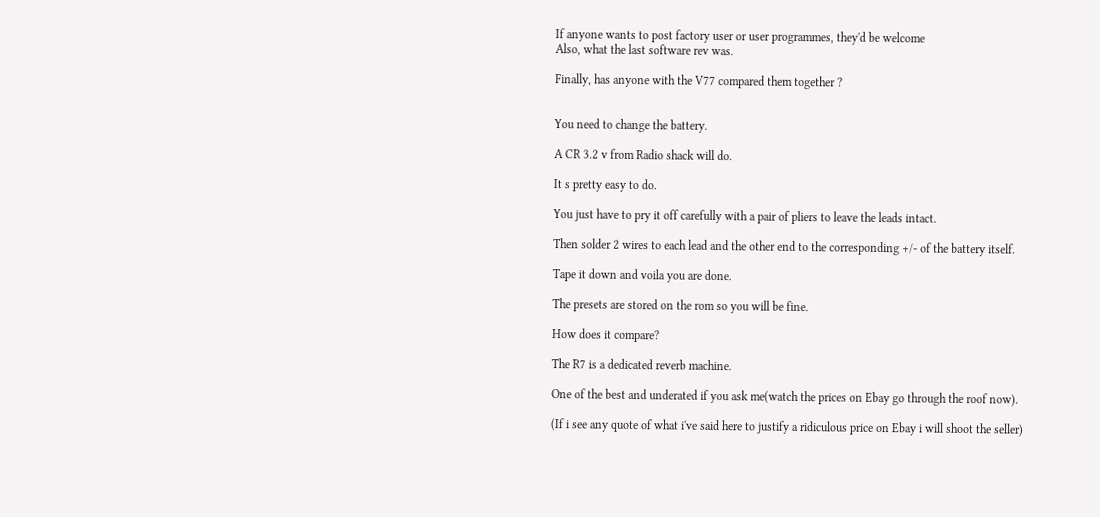If anyone wants to post factory user or user programmes, they'd be welcome
Also, what the last software rev was.

Finally, has anyone with the V77 compared them together ?


You need to change the battery.

A CR 3.2 v from Radio shack will do.

It s pretty easy to do.

You just have to pry it off carefully with a pair of pliers to leave the leads intact.

Then solder 2 wires to each lead and the other end to the corresponding +/- of the battery itself.

Tape it down and voila you are done.

The presets are stored on the rom so you will be fine.

How does it compare?

The R7 is a dedicated reverb machine.

One of the best and underated if you ask me(watch the prices on Ebay go through the roof now).

(If i see any quote of what i've said here to justify a ridiculous price on Ebay i will shoot the seller)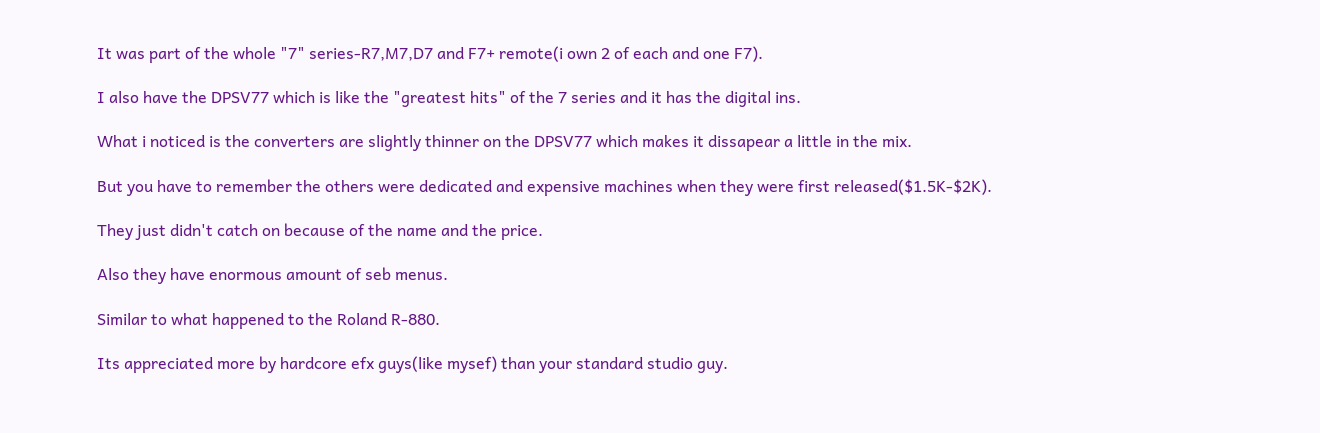It was part of the whole "7" series-R7,M7,D7 and F7+ remote(i own 2 of each and one F7).

I also have the DPSV77 which is like the "greatest hits" of the 7 series and it has the digital ins.

What i noticed is the converters are slightly thinner on the DPSV77 which makes it dissapear a little in the mix.

But you have to remember the others were dedicated and expensive machines when they were first released($1.5K-$2K).

They just didn't catch on because of the name and the price.

Also they have enormous amount of seb menus.

Similar to what happened to the Roland R-880.

Its appreciated more by hardcore efx guys(like mysef) than your standard studio guy.